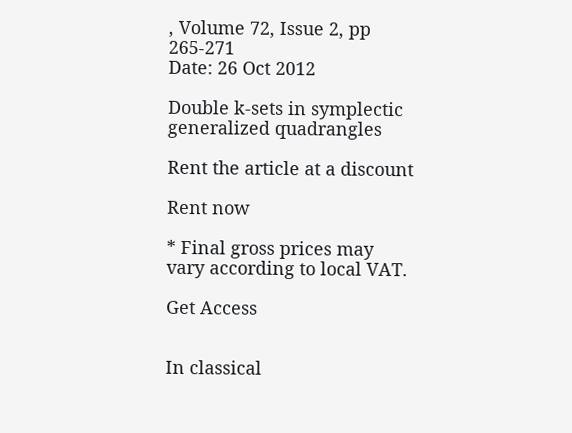, Volume 72, Issue 2, pp 265-271
Date: 26 Oct 2012

Double k-sets in symplectic generalized quadrangles

Rent the article at a discount

Rent now

* Final gross prices may vary according to local VAT.

Get Access


In classical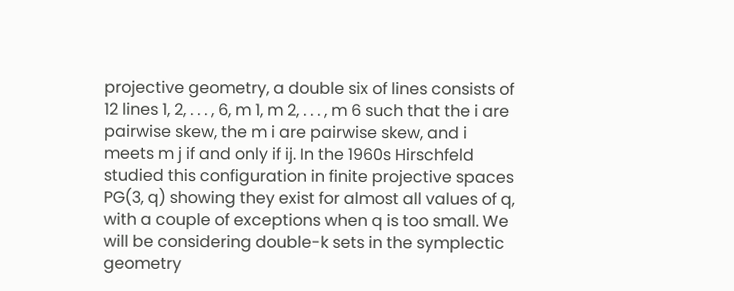projective geometry, a double six of lines consists of 12 lines 1, 2, . . . , 6, m 1, m 2, . . . , m 6 such that the i are pairwise skew, the m i are pairwise skew, and i meets m j if and only if ij. In the 1960s Hirschfeld studied this configuration in finite projective spaces PG(3, q) showing they exist for almost all values of q, with a couple of exceptions when q is too small. We will be considering double-k sets in the symplectic geometry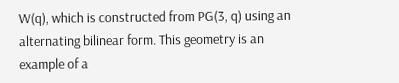W(q), which is constructed from PG(3, q) using an alternating bilinear form. This geometry is an example of a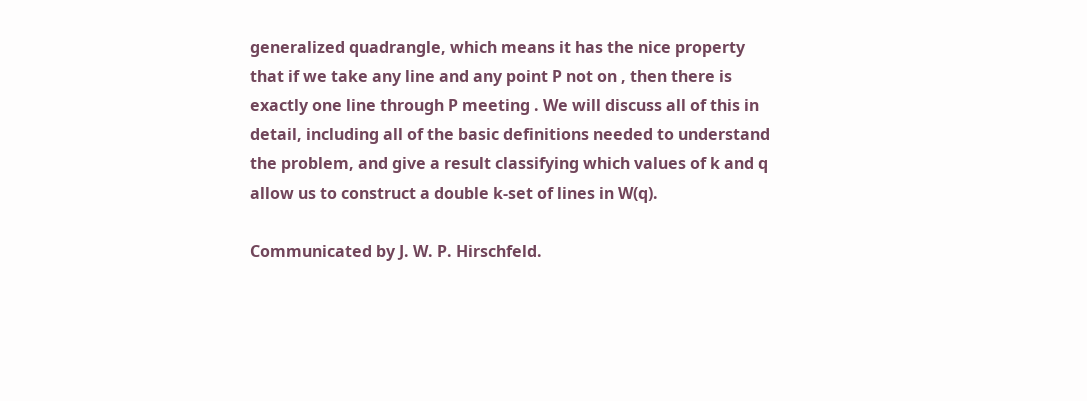generalized quadrangle, which means it has the nice property that if we take any line and any point P not on , then there is exactly one line through P meeting . We will discuss all of this in detail, including all of the basic definitions needed to understand the problem, and give a result classifying which values of k and q allow us to construct a double k-set of lines in W(q).

Communicated by J. W. P. Hirschfeld.